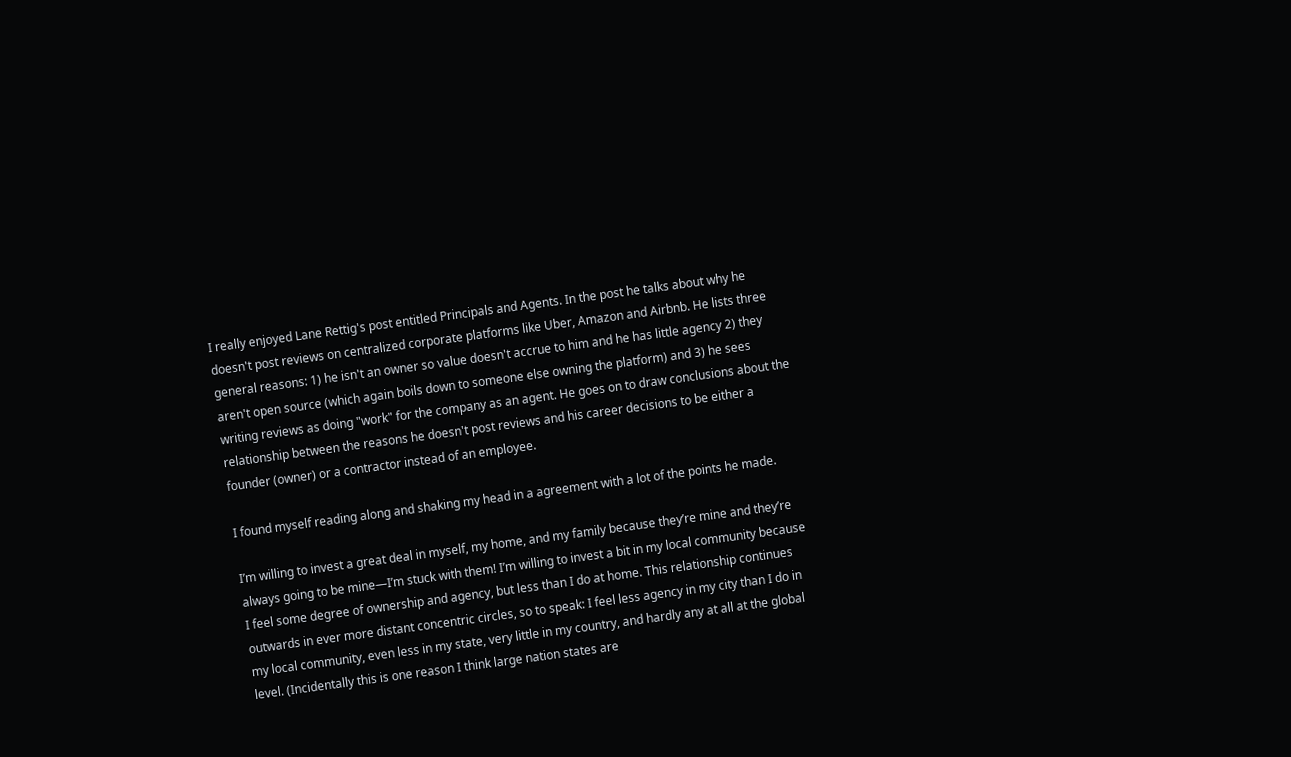I really enjoyed Lane Rettig's post entitled Principals and Agents. In the post he talks about why he doesn't post reviews on centralized corporate platforms like Uber, Amazon and Airbnb. He lists three general reasons: 1) he isn't an owner so value doesn't accrue to him and he has little agency 2) they aren't open source (which again boils down to someone else owning the platform) and 3) he sees writing reviews as doing "work" for the company as an agent. He goes on to draw conclusions about the relationship between the reasons he doesn't post reviews and his career decisions to be either a founder (owner) or a contractor instead of an employee.

I found myself reading along and shaking my head in a agreement with a lot of the points he made.

I’m willing to invest a great deal in myself, my home, and my family because they’re mine and they’re always going to be mine—I’m stuck with them! I’m willing to invest a bit in my local community because I feel some degree of ownership and agency, but less than I do at home. This relationship continues outwards in ever more distant concentric circles, so to speak: I feel less agency in my city than I do in my local community, even less in my state, very little in my country, and hardly any at all at the global level. (Incidentally this is one reason I think large nation states are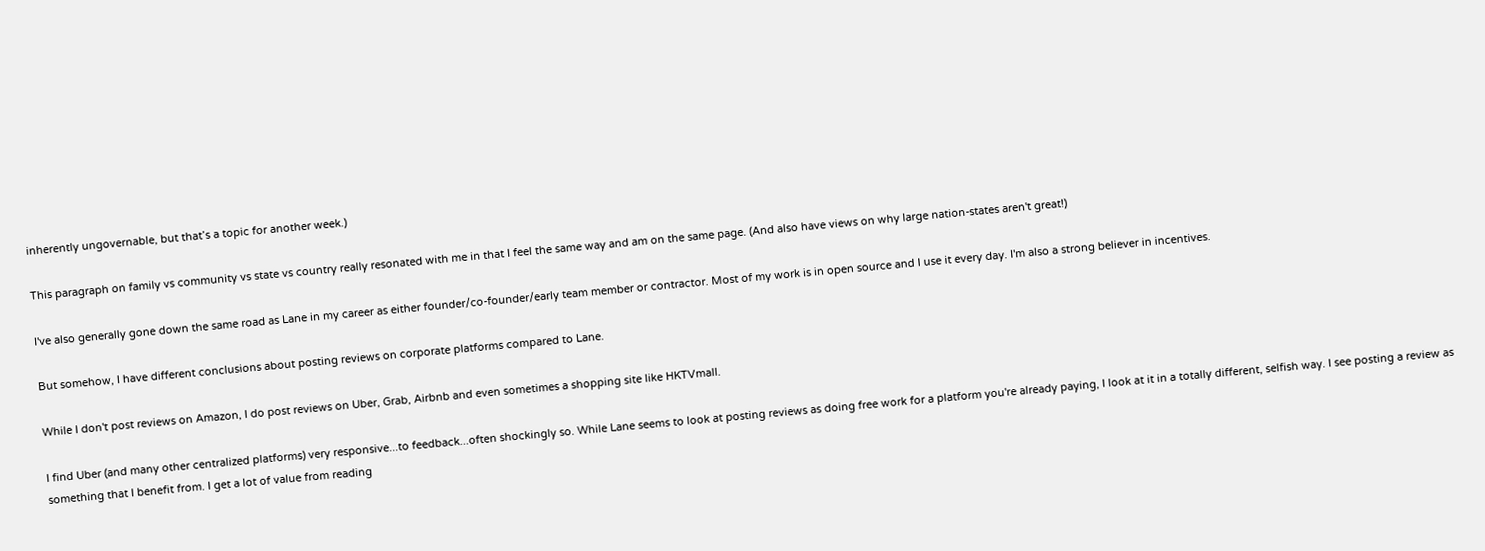inherently ungovernable, but that’s a topic for another week.)

This paragraph on family vs community vs state vs country really resonated with me in that I feel the same way and am on the same page. (And also have views on why large nation-states aren't great!)

I've also generally gone down the same road as Lane in my career as either founder/co-founder/early team member or contractor. Most of my work is in open source and I use it every day. I'm also a strong believer in incentives.

But somehow, I have different conclusions about posting reviews on corporate platforms compared to Lane.

While I don't post reviews on Amazon, I do post reviews on Uber, Grab, Airbnb and even sometimes a shopping site like HKTVmall.

I find Uber (and many other centralized platforms) very responsive...to feedback...often shockingly so. While Lane seems to look at posting reviews as doing free work for a platform you're already paying, I look at it in a totally different, selfish way. I see posting a review as something that I benefit from. I get a lot of value from reading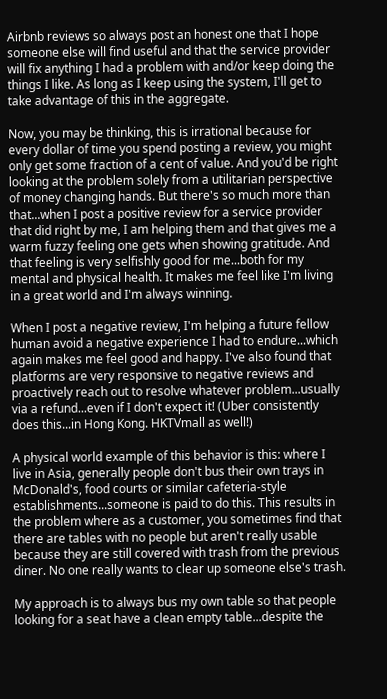Airbnb reviews so always post an honest one that I hope someone else will find useful and that the service provider will fix anything I had a problem with and/or keep doing the things I like. As long as I keep using the system, I'll get to take advantage of this in the aggregate.

Now, you may be thinking, this is irrational because for every dollar of time you spend posting a review, you might only get some fraction of a cent of value. And you'd be right looking at the problem solely from a utilitarian perspective of money changing hands. But there's so much more than that...when I post a positive review for a service provider that did right by me, I am helping them and that gives me a warm fuzzy feeling one gets when showing gratitude. And that feeling is very selfishly good for me...both for my mental and physical health. It makes me feel like I'm living in a great world and I'm always winning.

When I post a negative review, I'm helping a future fellow human avoid a negative experience I had to endure...which again makes me feel good and happy. I've also found that platforms are very responsive to negative reviews and proactively reach out to resolve whatever problem...usually via a refund...even if I don't expect it! (Uber consistently does this...in Hong Kong. HKTVmall as well!)

A physical world example of this behavior is this: where I live in Asia, generally people don't bus their own trays in McDonald's, food courts or similar cafeteria-style establishments...someone is paid to do this. This results in the problem where as a customer, you sometimes find that there are tables with no people but aren't really usable because they are still covered with trash from the previous diner. No one really wants to clear up someone else's trash.

My approach is to always bus my own table so that people looking for a seat have a clean empty table...despite the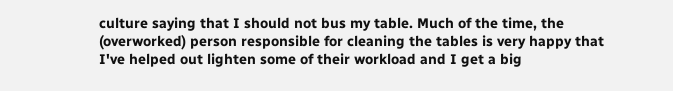culture saying that I should not bus my table. Much of the time, the (overworked) person responsible for cleaning the tables is very happy that I've helped out lighten some of their workload and I get a big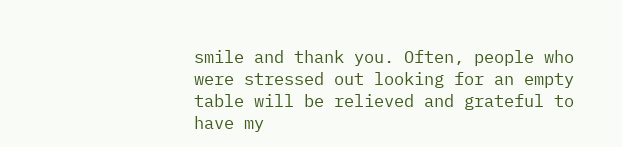smile and thank you. Often, people who were stressed out looking for an empty table will be relieved and grateful to have my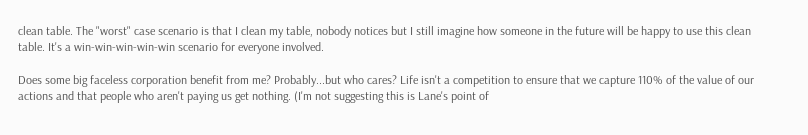clean table. The "worst" case scenario is that I clean my table, nobody notices but I still imagine how someone in the future will be happy to use this clean table. It's a win-win-win-win-win scenario for everyone involved.

Does some big faceless corporation benefit from me? Probably...but who cares? Life isn't a competition to ensure that we capture 110% of the value of our actions and that people who aren't paying us get nothing. (I'm not suggesting this is Lane's point of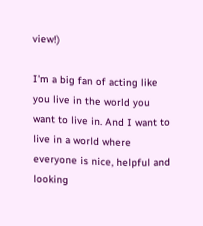view!)

I'm a big fan of acting like you live in the world you want to live in. And I want to live in a world where everyone is nice, helpful and looking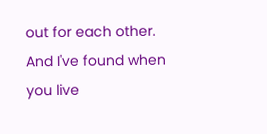out for each other. And I've found when you live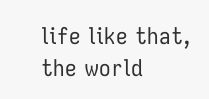life like that, the world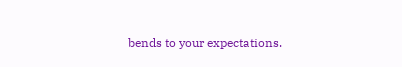bends to your expectations.